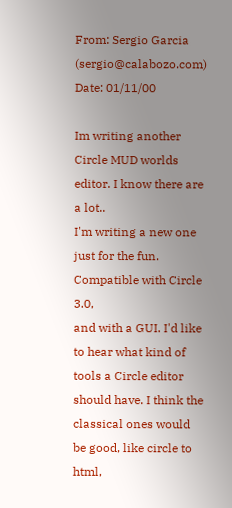From: Sergio Garcia (sergio@calabozo.com)
Date: 01/11/00

Im writing another Circle MUD worlds editor. I know there are a lot..
I'm writing a new one just for the fun. Compatible with Circle 3.0,
and with a GUI. I'd like to hear what kind of tools a Circle editor
should have. I think the classical ones would be good, like circle to html,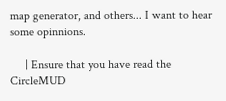map generator, and others... I want to hear some opinnions.

     | Ensure that you have read the CircleMUD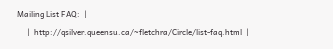Mailing List FAQ:  |
     |  http://qsilver.queensu.ca/~fletchra/Circle/list-faq.html  |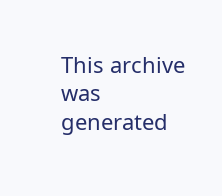This archive was generated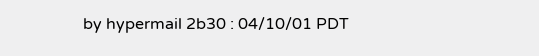by hypermail 2b30 : 04/10/01 PDT